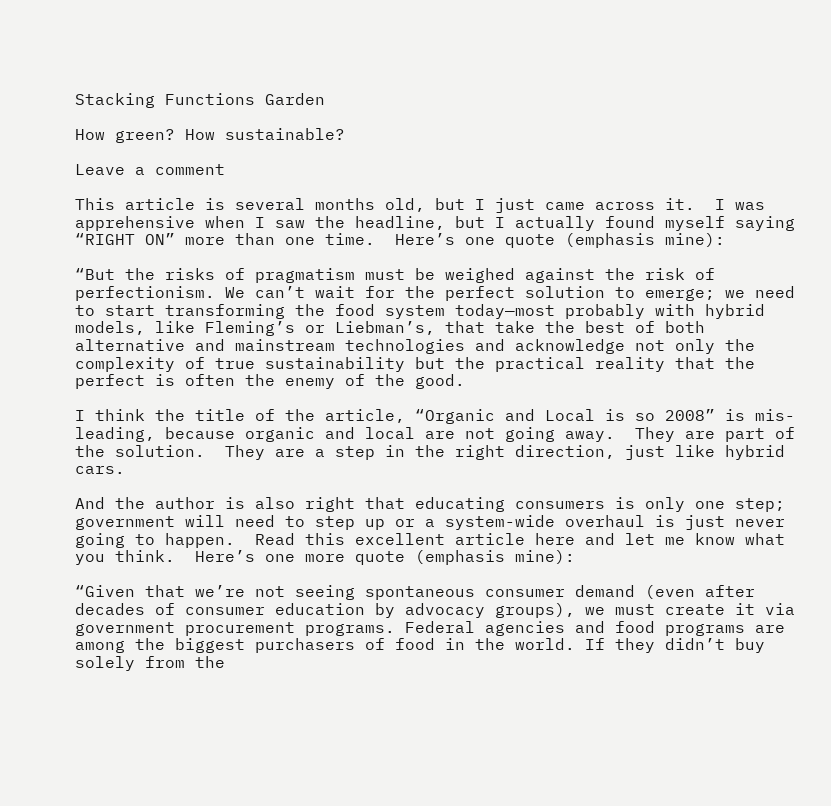Stacking Functions Garden

How green? How sustainable?

Leave a comment

This article is several months old, but I just came across it.  I was apprehensive when I saw the headline, but I actually found myself saying “RIGHT ON” more than one time.  Here’s one quote (emphasis mine):

“But the risks of pragmatism must be weighed against the risk of perfectionism. We can’t wait for the perfect solution to emerge; we need to start transforming the food system today—most probably with hybrid models, like Fleming’s or Liebman’s, that take the best of both alternative and mainstream technologies and acknowledge not only the complexity of true sustainability but the practical reality that the perfect is often the enemy of the good.

I think the title of the article, “Organic and Local is so 2008” is mis-leading, because organic and local are not going away.  They are part of the solution.  They are a step in the right direction, just like hybrid cars.

And the author is also right that educating consumers is only one step; government will need to step up or a system-wide overhaul is just never going to happen.  Read this excellent article here and let me know what you think.  Here’s one more quote (emphasis mine):

“Given that we’re not seeing spontaneous consumer demand (even after decades of consumer education by advocacy groups), we must create it via government procurement programs. Federal agencies and food programs are among the biggest purchasers of food in the world. If they didn’t buy solely from the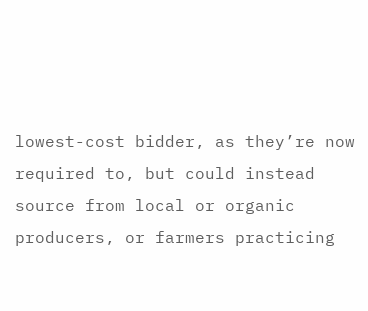lowest-cost bidder, as they’re now required to, but could instead source from local or organic producers, or farmers practicing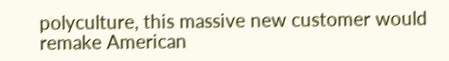polyculture, this massive new customer would remake American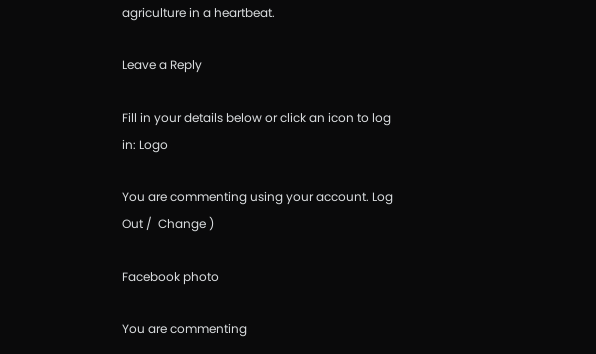agriculture in a heartbeat.

Leave a Reply

Fill in your details below or click an icon to log in: Logo

You are commenting using your account. Log Out /  Change )

Facebook photo

You are commenting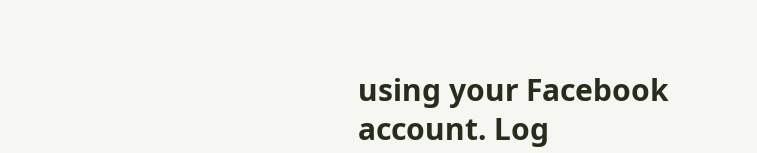using your Facebook account. Log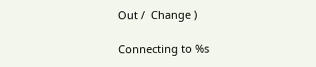Out /  Change )

Connecting to %s